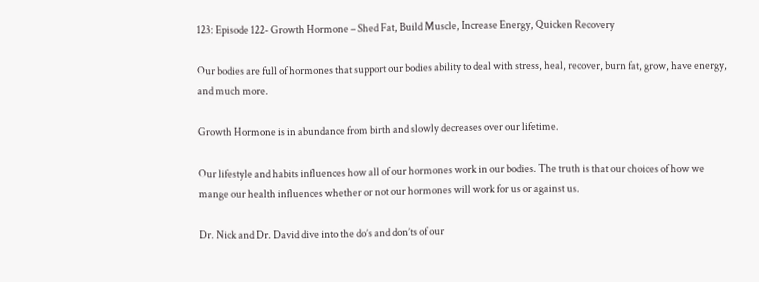123: Episode 122- Growth Hormone – Shed Fat, Build Muscle, Increase Energy, Quicken Recovery

Our bodies are full of hormones that support our bodies ability to deal with stress, heal, recover, burn fat, grow, have energy, and much more.

Growth Hormone is in abundance from birth and slowly decreases over our lifetime.

Our lifestyle and habits influences how all of our hormones work in our bodies. The truth is that our choices of how we mange our health influences whether or not our hormones will work for us or against us.

Dr. Nick and Dr. David dive into the do’s and don’ts of our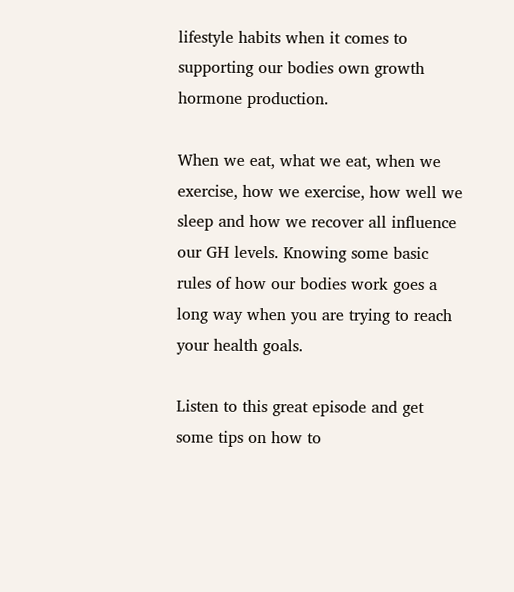lifestyle habits when it comes to supporting our bodies own growth hormone production.

When we eat, what we eat, when we exercise, how we exercise, how well we sleep and how we recover all influence our GH levels. Knowing some basic rules of how our bodies work goes a long way when you are trying to reach your health goals.

Listen to this great episode and get some tips on how to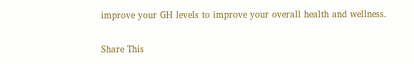improve your GH levels to improve your overall health and wellness.

Share This